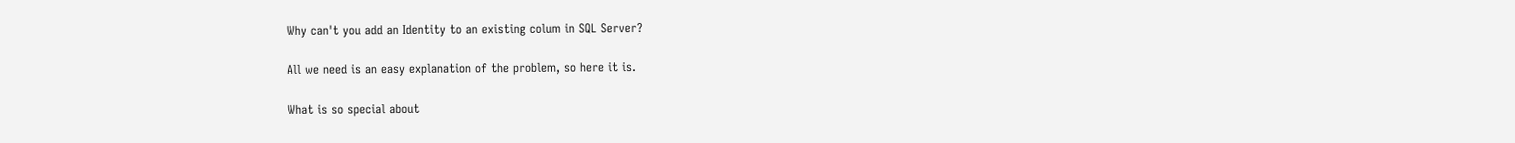Why can't you add an Identity to an existing colum in SQL Server?

All we need is an easy explanation of the problem, so here it is.

What is so special about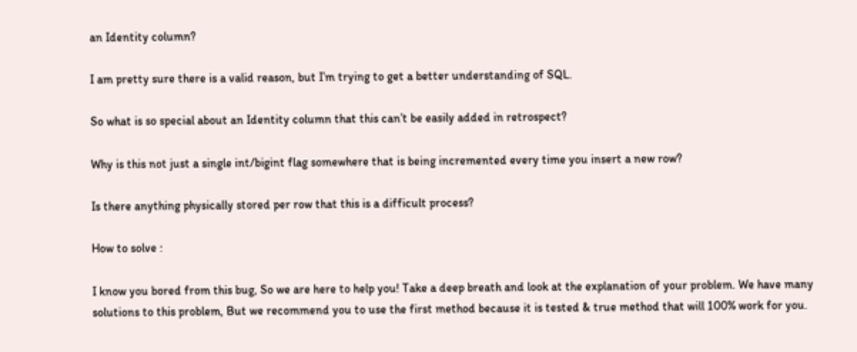an Identity column?

I am pretty sure there is a valid reason, but I’m trying to get a better understanding of SQL.

So what is so special about an Identity column that this can’t be easily added in retrospect?

Why is this not just a single int/bigint flag somewhere that is being incremented every time you insert a new row?

Is there anything physically stored per row that this is a difficult process?

How to solve :

I know you bored from this bug, So we are here to help you! Take a deep breath and look at the explanation of your problem. We have many solutions to this problem, But we recommend you to use the first method because it is tested & true method that will 100% work for you.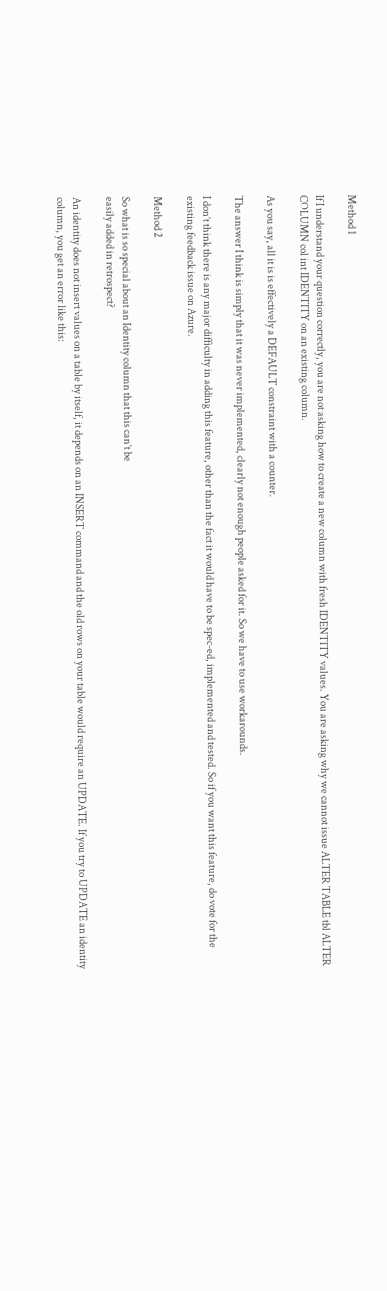Method 1

If I understand your question correctly, you are not asking how to create a new column with fresh IDENTITY values. You are asking why we cannot issue ALTER TABLE tbl ALTER COLUMN col int IDENTITY on an existing column.

As you say, all it is is effectively a DEFAULT constraint with a counter.

The answer I think is simply that it was never implemented, clearly not enough people asked for it. So we have to use workarounds.

I don’t think there is any major difficulty in adding this feature, other than the fact it would have to be spec-ed, implemented and tested. So if you want this feature, do vote for the existing feedback issue on Azure.

Method 2

So what is so special about an Identity column that this can’t be
easily added in retrospect?

An identity does not insert values on a table by itself, it depends on an INSERT command and the old rows on your table would require an UPDATE. If you try to UPDATE an identity column, you get an error like this: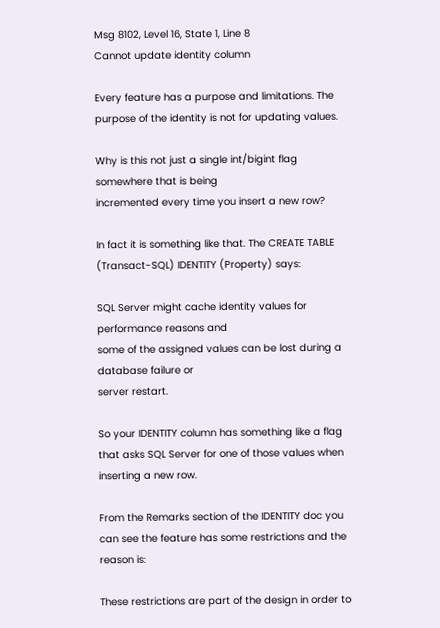Msg 8102, Level 16, State 1, Line 8
Cannot update identity column

Every feature has a purpose and limitations. The purpose of the identity is not for updating values.

Why is this not just a single int/bigint flag somewhere that is being
incremented every time you insert a new row?

In fact it is something like that. The CREATE TABLE (Transact-SQL) IDENTITY (Property) says:

SQL Server might cache identity values for performance reasons and
some of the assigned values can be lost during a database failure or
server restart.

So your IDENTITY column has something like a flag that asks SQL Server for one of those values when inserting a new row.

From the Remarks section of the IDENTITY doc you can see the feature has some restrictions and the reason is:

These restrictions are part of the design in order to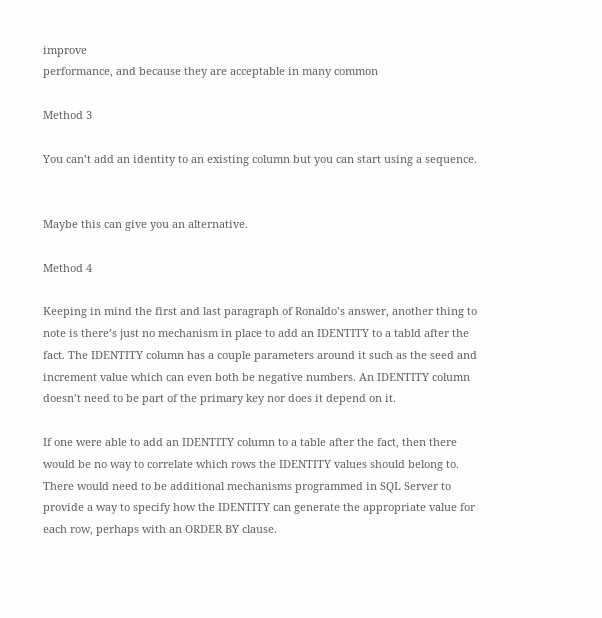improve
performance, and because they are acceptable in many common

Method 3

You can’t add an identity to an existing column but you can start using a sequence.


Maybe this can give you an alternative.

Method 4

Keeping in mind the first and last paragraph of Ronaldo’s answer, another thing to note is there’s just no mechanism in place to add an IDENTITY to a tabld after the fact. The IDENTITY column has a couple parameters around it such as the seed and increment value which can even both be negative numbers. An IDENTITY column doesn’t need to be part of the primary key nor does it depend on it.

If one were able to add an IDENTITY column to a table after the fact, then there would be no way to correlate which rows the IDENTITY values should belong to. There would need to be additional mechanisms programmed in SQL Server to provide a way to specify how the IDENTITY can generate the appropriate value for each row, perhaps with an ORDER BY clause.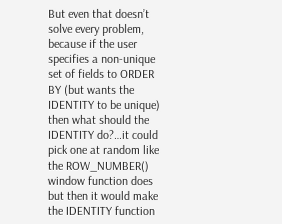But even that doesn’t solve every problem, because if the user specifies a non-unique set of fields to ORDER BY (but wants the IDENTITY to be unique) then what should the IDENTITY do?…it could pick one at random like the ROW_NUMBER() window function does but then it would make the IDENTITY function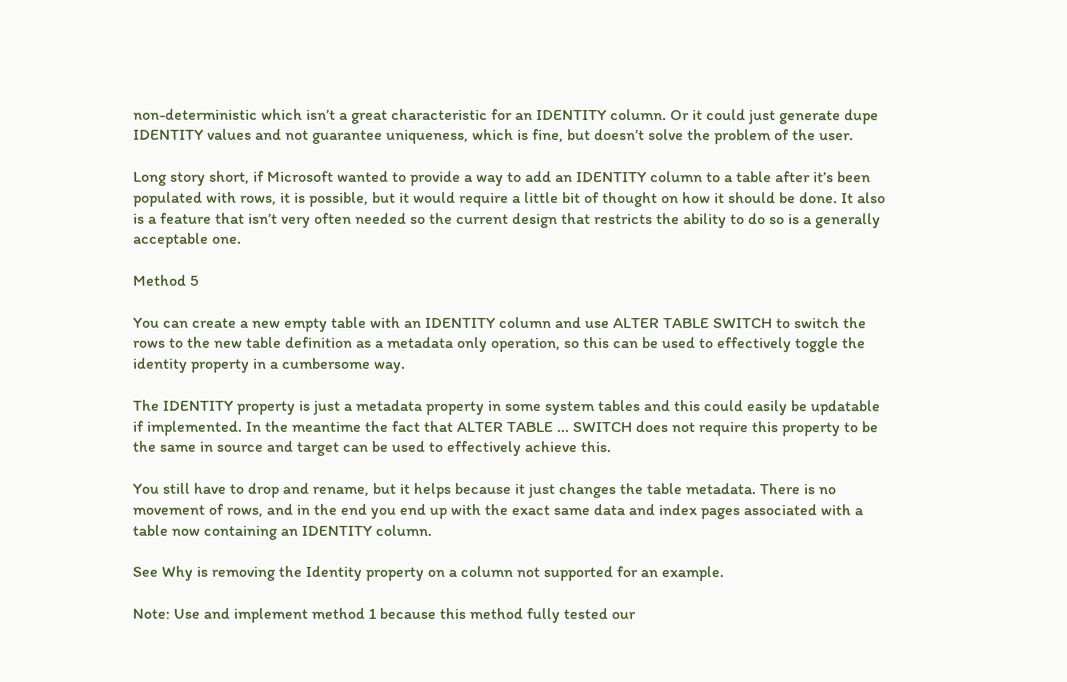non-deterministic which isn’t a great characteristic for an IDENTITY column. Or it could just generate dupe IDENTITY values and not guarantee uniqueness, which is fine, but doesn’t solve the problem of the user.

Long story short, if Microsoft wanted to provide a way to add an IDENTITY column to a table after it’s been populated with rows, it is possible, but it would require a little bit of thought on how it should be done. It also is a feature that isn’t very often needed so the current design that restricts the ability to do so is a generally acceptable one.

Method 5

You can create a new empty table with an IDENTITY column and use ALTER TABLE SWITCH to switch the rows to the new table definition as a metadata only operation, so this can be used to effectively toggle the identity property in a cumbersome way.

The IDENTITY property is just a metadata property in some system tables and this could easily be updatable if implemented. In the meantime the fact that ALTER TABLE ... SWITCH does not require this property to be the same in source and target can be used to effectively achieve this.

You still have to drop and rename, but it helps because it just changes the table metadata. There is no movement of rows, and in the end you end up with the exact same data and index pages associated with a table now containing an IDENTITY column.

See Why is removing the Identity property on a column not supported for an example.

Note: Use and implement method 1 because this method fully tested our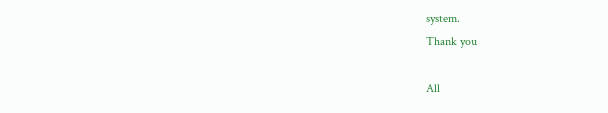system.
Thank you

All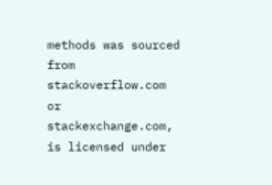methods was sourced from stackoverflow.com or stackexchange.com, is licensed under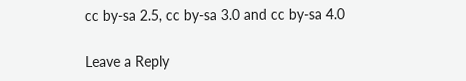cc by-sa 2.5, cc by-sa 3.0 and cc by-sa 4.0

Leave a Reply